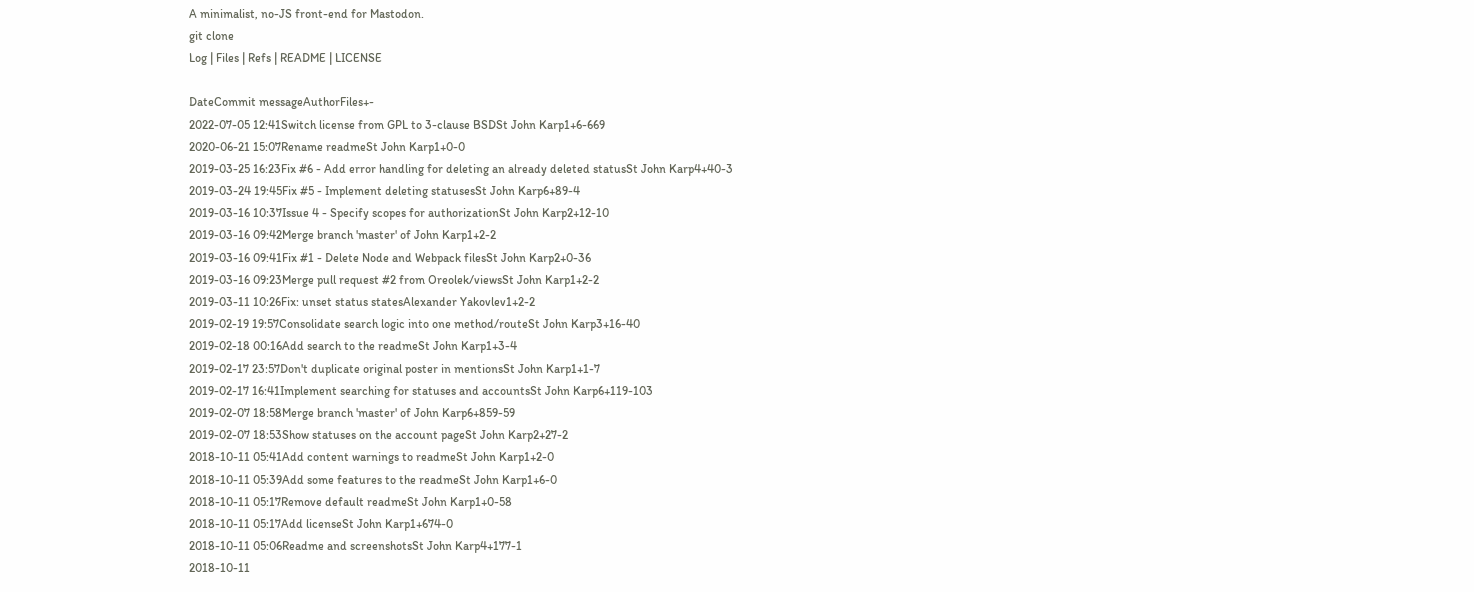A minimalist, no-JS front-end for Mastodon.
git clone
Log | Files | Refs | README | LICENSE

DateCommit messageAuthorFiles+-
2022-07-05 12:41Switch license from GPL to 3-clause BSDSt John Karp1+6-669
2020-06-21 15:07Rename readmeSt John Karp1+0-0
2019-03-25 16:23Fix #6 - Add error handling for deleting an already deleted statusSt John Karp4+40-3
2019-03-24 19:45Fix #5 - Implement deleting statusesSt John Karp6+89-4
2019-03-16 10:37Issue 4 - Specify scopes for authorizationSt John Karp2+12-10
2019-03-16 09:42Merge branch 'master' of John Karp1+2-2
2019-03-16 09:41Fix #1 - Delete Node and Webpack filesSt John Karp2+0-36
2019-03-16 09:23Merge pull request #2 from Oreolek/viewsSt John Karp1+2-2
2019-03-11 10:26Fix: unset status statesAlexander Yakovlev1+2-2
2019-02-19 19:57Consolidate search logic into one method/routeSt John Karp3+16-40
2019-02-18 00:16Add search to the readmeSt John Karp1+3-4
2019-02-17 23:57Don't duplicate original poster in mentionsSt John Karp1+1-7
2019-02-17 16:41Implement searching for statuses and accountsSt John Karp6+119-103
2019-02-07 18:58Merge branch 'master' of John Karp6+859-59
2019-02-07 18:53Show statuses on the account pageSt John Karp2+27-2
2018-10-11 05:41Add content warnings to readmeSt John Karp1+2-0
2018-10-11 05:39Add some features to the readmeSt John Karp1+6-0
2018-10-11 05:17Remove default readmeSt John Karp1+0-58
2018-10-11 05:17Add licenseSt John Karp1+674-0
2018-10-11 05:06Readme and screenshotsSt John Karp4+177-1
2018-10-11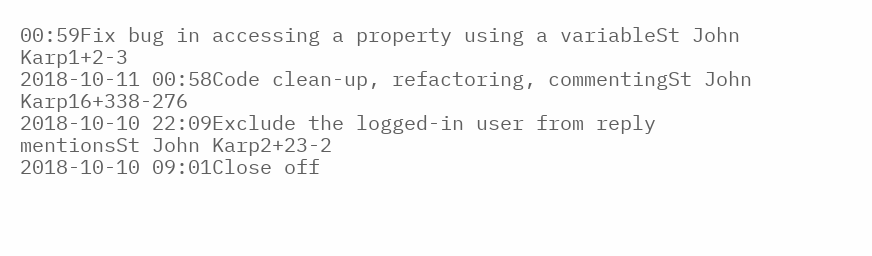00:59Fix bug in accessing a property using a variableSt John Karp1+2-3
2018-10-11 00:58Code clean-up, refactoring, commentingSt John Karp16+338-276
2018-10-10 22:09Exclude the logged-in user from reply mentionsSt John Karp2+23-2
2018-10-10 09:01Close off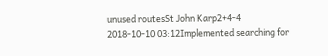unused routesSt John Karp2+4-4
2018-10-10 03:12Implemented searching for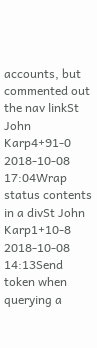accounts, but commented out the nav linkSt John Karp4+91-0
2018-10-08 17:04Wrap status contents in a divSt John Karp1+10-8
2018-10-08 14:13Send token when querying a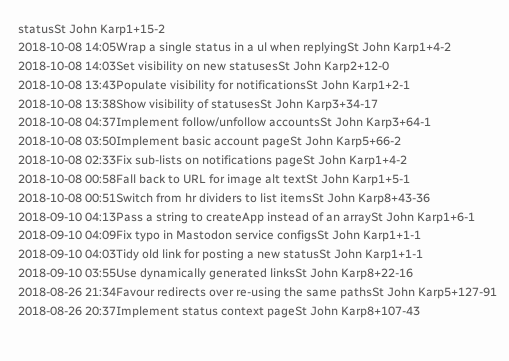statusSt John Karp1+15-2
2018-10-08 14:05Wrap a single status in a ul when replyingSt John Karp1+4-2
2018-10-08 14:03Set visibility on new statusesSt John Karp2+12-0
2018-10-08 13:43Populate visibility for notificationsSt John Karp1+2-1
2018-10-08 13:38Show visibility of statusesSt John Karp3+34-17
2018-10-08 04:37Implement follow/unfollow accountsSt John Karp3+64-1
2018-10-08 03:50Implement basic account pageSt John Karp5+66-2
2018-10-08 02:33Fix sub-lists on notifications pageSt John Karp1+4-2
2018-10-08 00:58Fall back to URL for image alt textSt John Karp1+5-1
2018-10-08 00:51Switch from hr dividers to list itemsSt John Karp8+43-36
2018-09-10 04:13Pass a string to createApp instead of an arraySt John Karp1+6-1
2018-09-10 04:09Fix typo in Mastodon service configsSt John Karp1+1-1
2018-09-10 04:03Tidy old link for posting a new statusSt John Karp1+1-1
2018-09-10 03:55Use dynamically generated linksSt John Karp8+22-16
2018-08-26 21:34Favour redirects over re-using the same pathsSt John Karp5+127-91
2018-08-26 20:37Implement status context pageSt John Karp8+107-43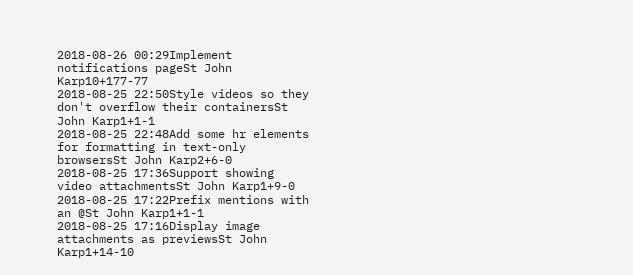2018-08-26 00:29Implement notifications pageSt John Karp10+177-77
2018-08-25 22:50Style videos so they don't overflow their containersSt John Karp1+1-1
2018-08-25 22:48Add some hr elements for formatting in text-only browsersSt John Karp2+6-0
2018-08-25 17:36Support showing video attachmentsSt John Karp1+9-0
2018-08-25 17:22Prefix mentions with an @St John Karp1+1-1
2018-08-25 17:16Display image attachments as previewsSt John Karp1+14-10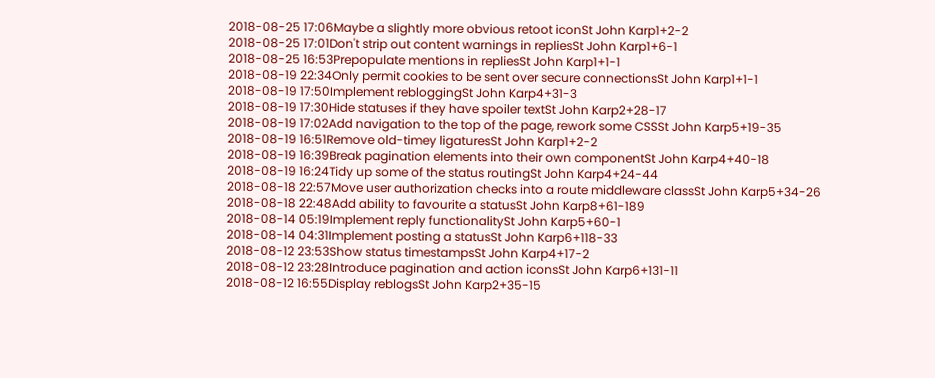2018-08-25 17:06Maybe a slightly more obvious retoot iconSt John Karp1+2-2
2018-08-25 17:01Don't strip out content warnings in repliesSt John Karp1+6-1
2018-08-25 16:53Prepopulate mentions in repliesSt John Karp1+1-1
2018-08-19 22:34Only permit cookies to be sent over secure connectionsSt John Karp1+1-1
2018-08-19 17:50Implement rebloggingSt John Karp4+31-3
2018-08-19 17:30Hide statuses if they have spoiler textSt John Karp2+28-17
2018-08-19 17:02Add navigation to the top of the page, rework some CSSSt John Karp5+19-35
2018-08-19 16:51Remove old-timey ligaturesSt John Karp1+2-2
2018-08-19 16:39Break pagination elements into their own componentSt John Karp4+40-18
2018-08-19 16:24Tidy up some of the status routingSt John Karp4+24-44
2018-08-18 22:57Move user authorization checks into a route middleware classSt John Karp5+34-26
2018-08-18 22:48Add ability to favourite a statusSt John Karp8+61-189
2018-08-14 05:19Implement reply functionalitySt John Karp5+60-1
2018-08-14 04:31Implement posting a statusSt John Karp6+118-33
2018-08-12 23:53Show status timestampsSt John Karp4+17-2
2018-08-12 23:28Introduce pagination and action iconsSt John Karp6+131-11
2018-08-12 16:55Display reblogsSt John Karp2+35-15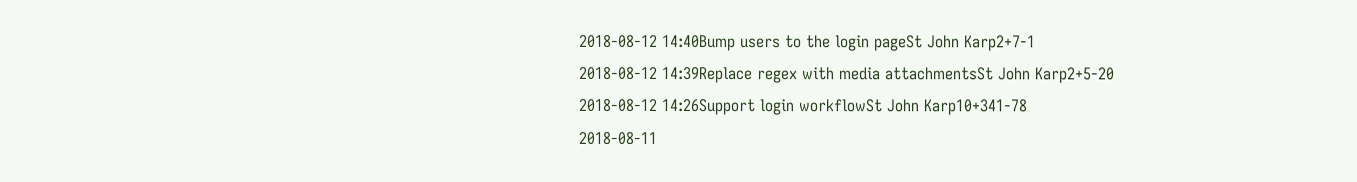2018-08-12 14:40Bump users to the login pageSt John Karp2+7-1
2018-08-12 14:39Replace regex with media attachmentsSt John Karp2+5-20
2018-08-12 14:26Support login workflowSt John Karp10+341-78
2018-08-11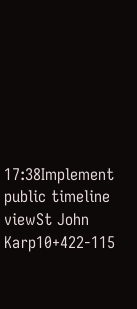17:38Implement public timeline viewSt John Karp10+422-115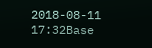2018-08-11 17:32Base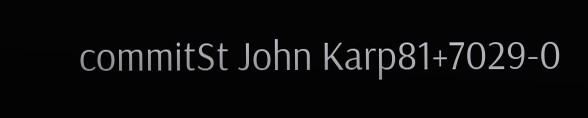commitSt John Karp81+7029-0